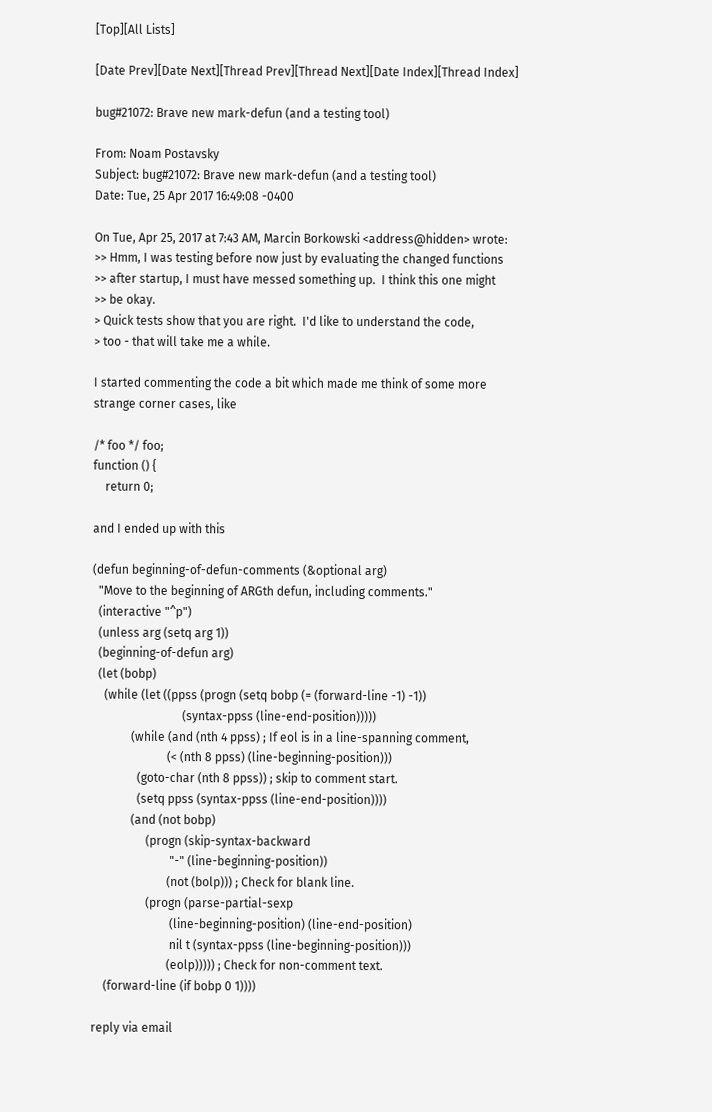[Top][All Lists]

[Date Prev][Date Next][Thread Prev][Thread Next][Date Index][Thread Index]

bug#21072: Brave new mark-defun (and a testing tool)

From: Noam Postavsky
Subject: bug#21072: Brave new mark-defun (and a testing tool)
Date: Tue, 25 Apr 2017 16:49:08 -0400

On Tue, Apr 25, 2017 at 7:43 AM, Marcin Borkowski <address@hidden> wrote:
>> Hmm, I was testing before now just by evaluating the changed functions
>> after startup, I must have messed something up.  I think this one might
>> be okay.
> Quick tests show that you are right.  I'd like to understand the code,
> too - that will take me a while.

I started commenting the code a bit which made me think of some more
strange corner cases, like

/* foo */ foo;
function () {
    return 0;

and I ended up with this

(defun beginning-of-defun-comments (&optional arg)
  "Move to the beginning of ARGth defun, including comments."
  (interactive "^p")
  (unless arg (setq arg 1))
  (beginning-of-defun arg)
  (let (bobp)
    (while (let ((ppss (progn (setq bobp (= (forward-line -1) -1))
                              (syntax-ppss (line-end-position)))))
             (while (and (nth 4 ppss) ; If eol is in a line-spanning comment,
                         (< (nth 8 ppss) (line-beginning-position)))
               (goto-char (nth 8 ppss)) ; skip to comment start.
               (setq ppss (syntax-ppss (line-end-position))))
             (and (not bobp)
                  (progn (skip-syntax-backward
                          "-" (line-beginning-position))
                         (not (bolp))) ; Check for blank line.
                  (progn (parse-partial-sexp
                          (line-beginning-position) (line-end-position)
                          nil t (syntax-ppss (line-beginning-position)))
                         (eolp))))) ; Check for non-comment text.
    (forward-line (if bobp 0 1))))

reply via email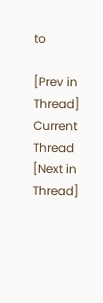to

[Prev in Thread] Current Thread [Next in Thread]